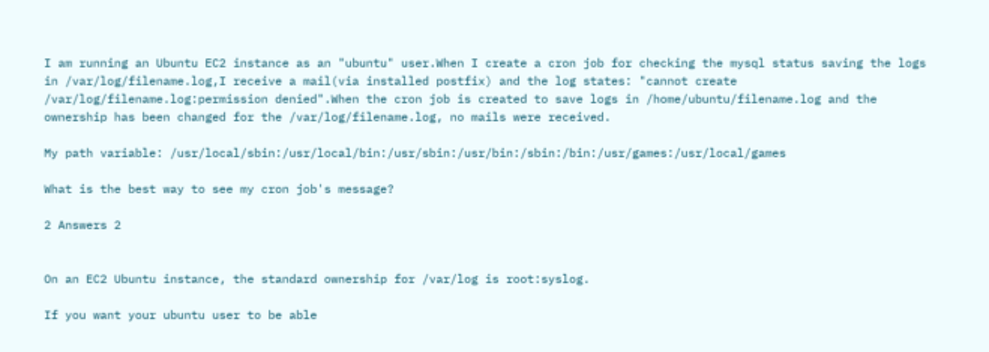I am running an Ubuntu EC2 instance as an "ubuntu" user.When I create a cron job for checking the mysql status saving the logs in /var/log/filename.log,I receive a mail(via installed postfix) and the log states: "cannot create /var/log/filename.log:permission denied".When the cron job is created to save logs in /home/ubuntu/filename.log and the ownership has been changed for the /var/log/filename.log, no mails were received.

My path variable: /usr/local/sbin:/usr/local/bin:/usr/sbin:/usr/bin:/sbin:/bin:/usr/games:/usr/local/games

What is the best way to see my cron job's message?

2 Answers 2


On an EC2 Ubuntu instance, the standard ownership for /var/log is root:syslog.

If you want your ubuntu user to be able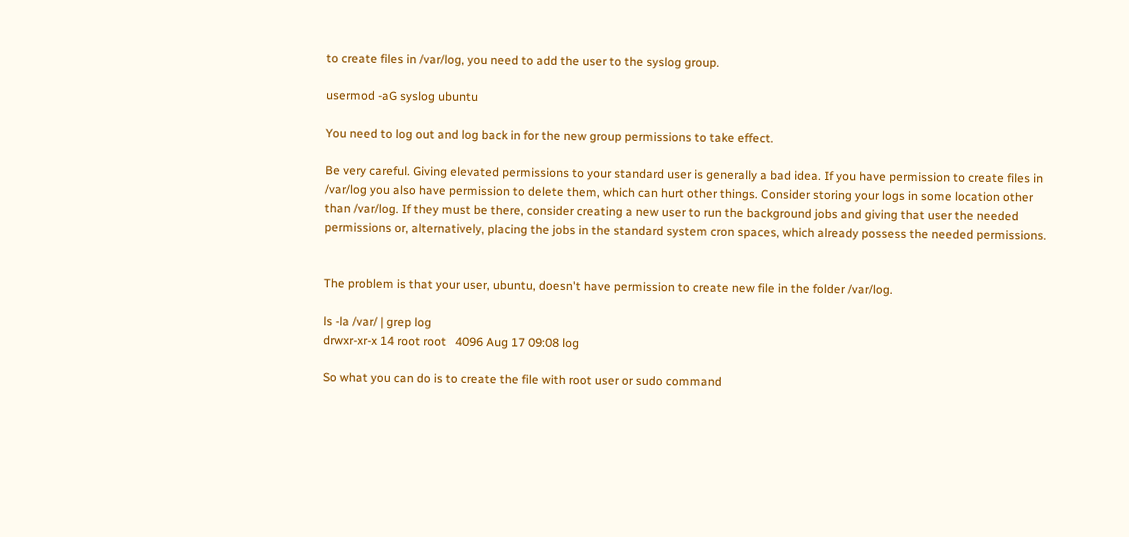to create files in /var/log, you need to add the user to the syslog group.

usermod -aG syslog ubuntu

You need to log out and log back in for the new group permissions to take effect.

Be very careful. Giving elevated permissions to your standard user is generally a bad idea. If you have permission to create files in /var/log you also have permission to delete them, which can hurt other things. Consider storing your logs in some location other than /var/log. If they must be there, consider creating a new user to run the background jobs and giving that user the needed permissions or, alternatively, placing the jobs in the standard system cron spaces, which already possess the needed permissions.


The problem is that your user, ubuntu, doesn't have permission to create new file in the folder /var/log.

ls -la /var/ | grep log
drwxr-xr-x 14 root root   4096 Aug 17 09:08 log

So what you can do is to create the file with root user or sudo command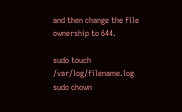and then change the file ownership to 644.

sudo touch /var/log/filename.log
sudo chown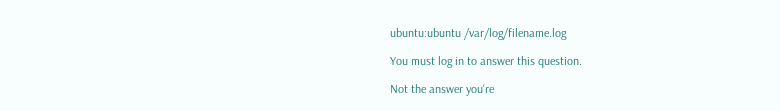ubuntu:ubuntu /var/log/filename.log

You must log in to answer this question.

Not the answer you're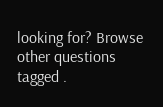looking for? Browse other questions tagged .